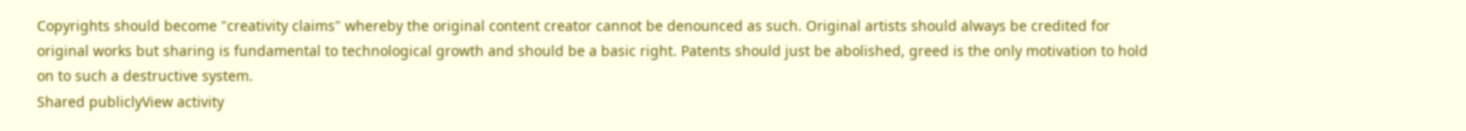Copyrights should become "creativity claims" whereby the original content creator cannot be denounced as such. Original artists should always be credited for original works but sharing is fundamental to technological growth and should be a basic right. Patents should just be abolished, greed is the only motivation to hold on to such a destructive system.
Shared publiclyView activity